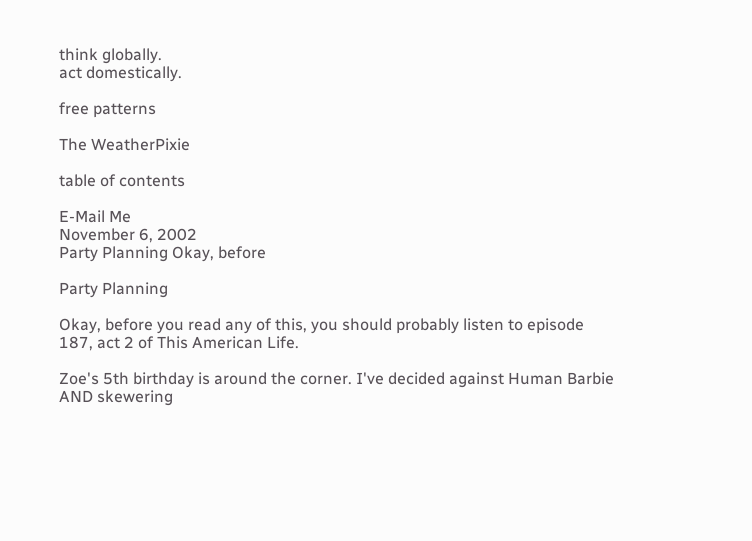think globally.
act domestically.

free patterns

The WeatherPixie

table of contents

E-Mail Me
November 6, 2002
Party Planning Okay, before

Party Planning

Okay, before you read any of this, you should probably listen to episode 187, act 2 of This American Life.

Zoe's 5th birthday is around the corner. I've decided against Human Barbie AND skewering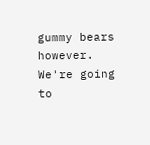gummy bears however. We're going to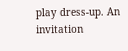play dress-up. An invitation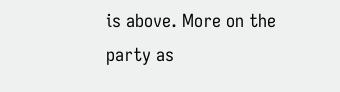is above. More on the party as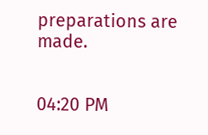preparations are made.


04:20 PM